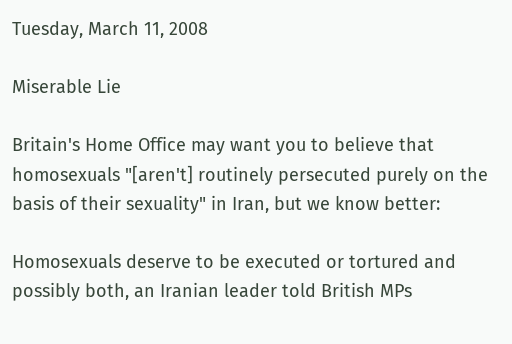Tuesday, March 11, 2008

Miserable Lie

Britain's Home Office may want you to believe that homosexuals "[aren't] routinely persecuted purely on the basis of their sexuality" in Iran, but we know better:

Homosexuals deserve to be executed or tortured and possibly both, an Iranian leader told British MPs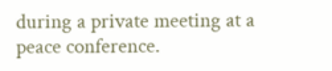during a private meeting at a peace conference.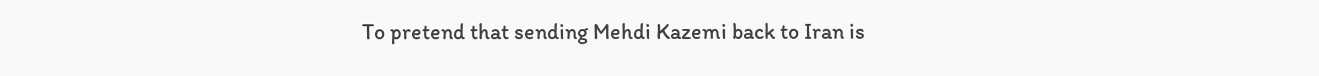To pretend that sending Mehdi Kazemi back to Iran is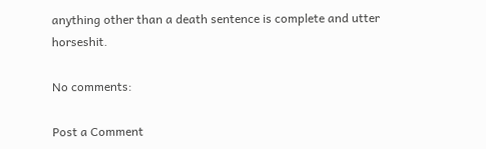anything other than a death sentence is complete and utter horseshit.

No comments:

Post a Comment